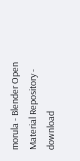morula - Blender Open Material Repository - download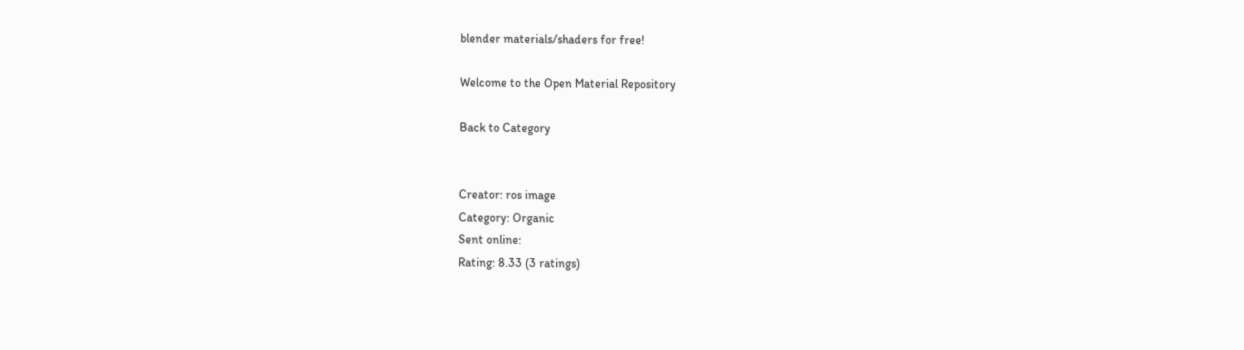blender materials/shaders for free!

Welcome to the Open Material Repository

Back to Category


Creator: ros image
Category: Organic
Sent online:
Rating: 8.33 (3 ratings)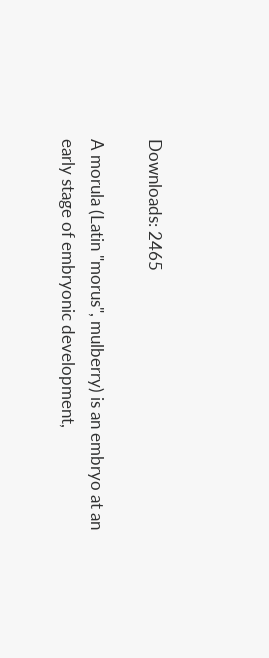Downloads: 2465

A morula (Latin "morus", mulberry) is an embryo at an early stage of embryonic development,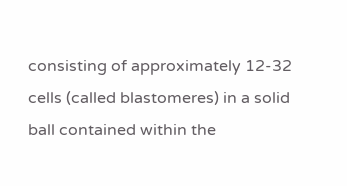consisting of approximately 12-32 cells (called blastomeres) in a solid ball contained within the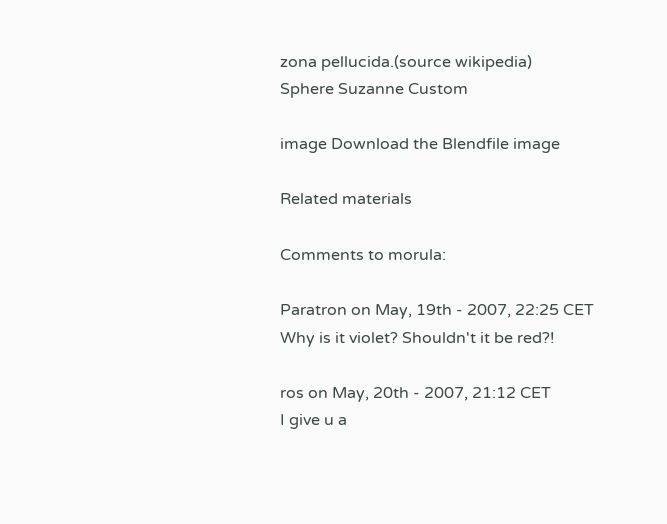zona pellucida.(source wikipedia)
Sphere Suzanne Custom

image Download the Blendfile image

Related materials

Comments to morula:

Paratron on May, 19th - 2007, 22:25 CET
Why is it violet? Shouldn't it be red?!

ros on May, 20th - 2007, 21:12 CET
I give u a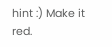hint :) Make it red.